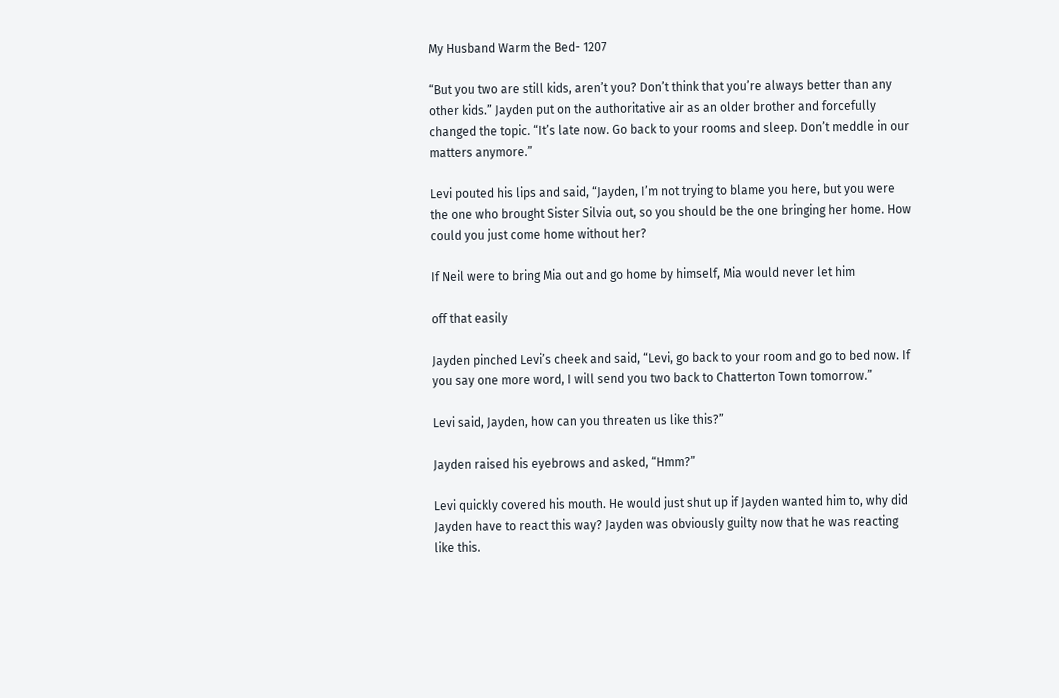My Husband Warm the Bed- 1207

“But you two are still kids, aren’t you? Don’t think that you’re always better than any other kids.” Jayden put on the authoritative air as an older brother and forcefully changed the topic. “It’s late now. Go back to your rooms and sleep. Don’t meddle in our matters anymore.”

Levi pouted his lips and said, “Jayden, I’m not trying to blame you here, but you were the one who brought Sister Silvia out, so you should be the one bringing her home. How could you just come home without her?

If Neil were to bring Mia out and go home by himself, Mia would never let him

off that easily

Jayden pinched Levi’s cheek and said, “Levi, go back to your room and go to bed now. If you say one more word, I will send you two back to Chatterton Town tomorrow.”

Levi said, Jayden, how can you threaten us like this?”

Jayden raised his eyebrows and asked, “Hmm?”

Levi quickly covered his mouth. He would just shut up if Jayden wanted him to, why did Jayden have to react this way? Jayden was obviously guilty now that he was reacting like this.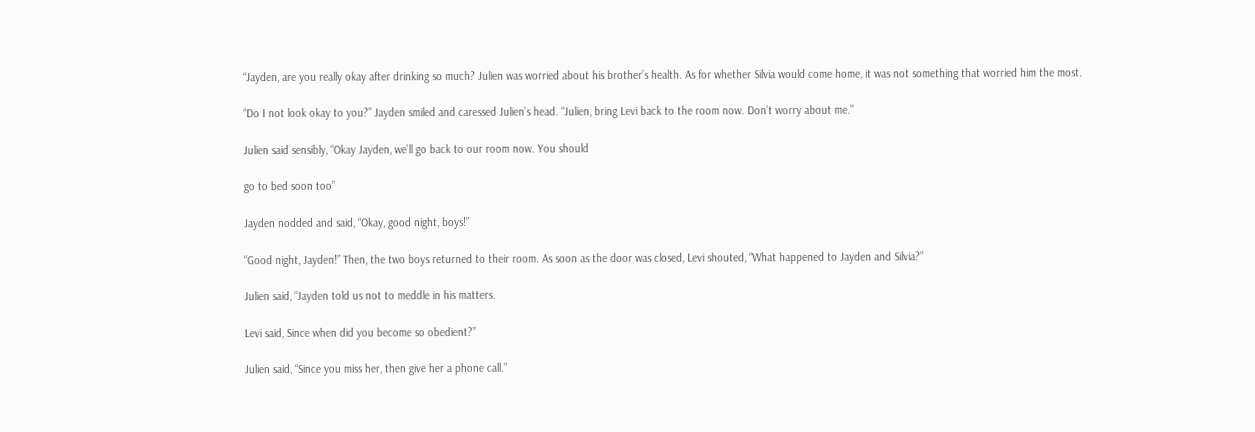“Jayden, are you really okay after drinking so much? Julien was worried about his brother’s health. As for whether Silvia would come home, it was not something that worried him the most.

“Do I not look okay to you?” Jayden smiled and caressed Julien’s head. “Julien, bring Levi back to the room now. Don’t worry about me.”

Julien said sensibly, “Okay Jayden, we’ll go back to our room now. You should

go to bed soon too”

Jayden nodded and said, “Okay, good night, boys!”

“Good night, Jayden!” Then, the two boys returned to their room. As soon as the door was closed, Levi shouted, “What happened to Jayden and Silvia?”

Julien said, “Jayden told us not to meddle in his matters.

Levi said, Since when did you become so obedient?”

Julien said, “Since you miss her, then give her a phone call.”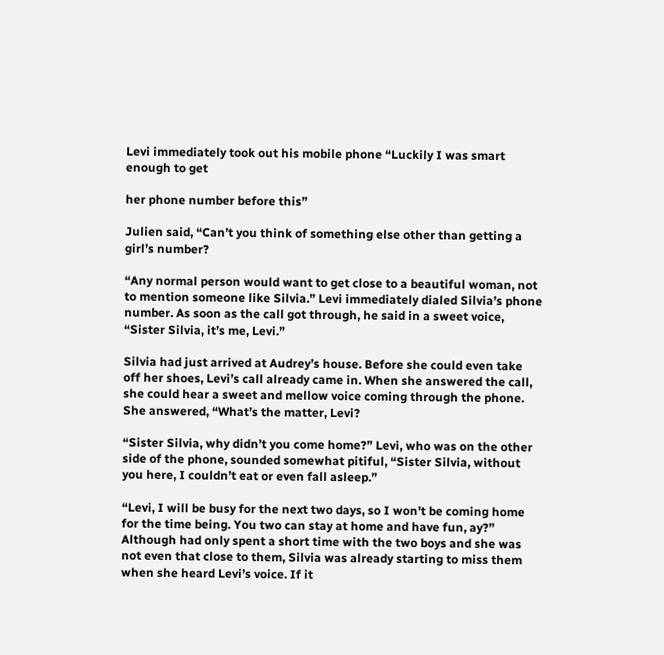Levi immediately took out his mobile phone “Luckily I was smart enough to get

her phone number before this”

Julien said, “Can’t you think of something else other than getting a girl’s number?

“Any normal person would want to get close to a beautiful woman, not to mention someone like Silvia.” Levi immediately dialed Silvia’s phone number. As soon as the call got through, he said in a sweet voice, “Sister Silvia, it’s me, Levi.”

Silvia had just arrived at Audrey’s house. Before she could even take off her shoes, Levi’s call already came in. When she answered the call, she could hear a sweet and mellow voice coming through the phone. She answered, “What’s the matter, Levi?

“Sister Silvia, why didn’t you come home?” Levi, who was on the other side of the phone, sounded somewhat pitiful, “Sister Silvia, without you here, I couldn’t eat or even fall asleep.”

“Levi, I will be busy for the next two days, so I won’t be coming home for the time being. You two can stay at home and have fun, ay?” Although had only spent a short time with the two boys and she was not even that close to them, Silvia was already starting to miss them when she heard Levi’s voice. If it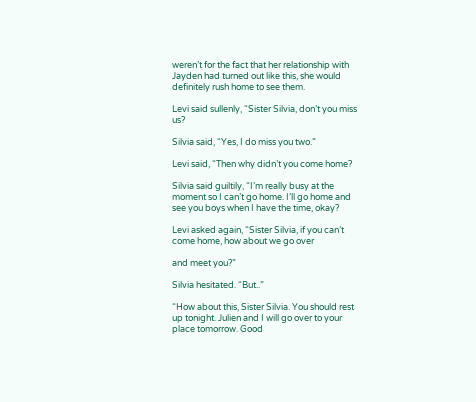weren’t for the fact that her relationship with Jayden had turned out like this, she would definitely rush home to see them.

Levi said sullenly, “Sister Silvia, don’t you miss us?

Silvia said, “Yes, I do miss you two.”

Levi said, “Then why didn’t you come home?

Silvia said guiltily, “I’m really busy at the moment so I can’t go home. I’ll go home and see you boys when I have the time, okay?

Levi asked again, “Sister Silvia, if you can’t come home, how about we go over

and meet you?”

Silvia hesitated. “But..”

“How about this, Sister Silvia. You should rest up tonight. Julien and I will go over to your place tomorrow. Good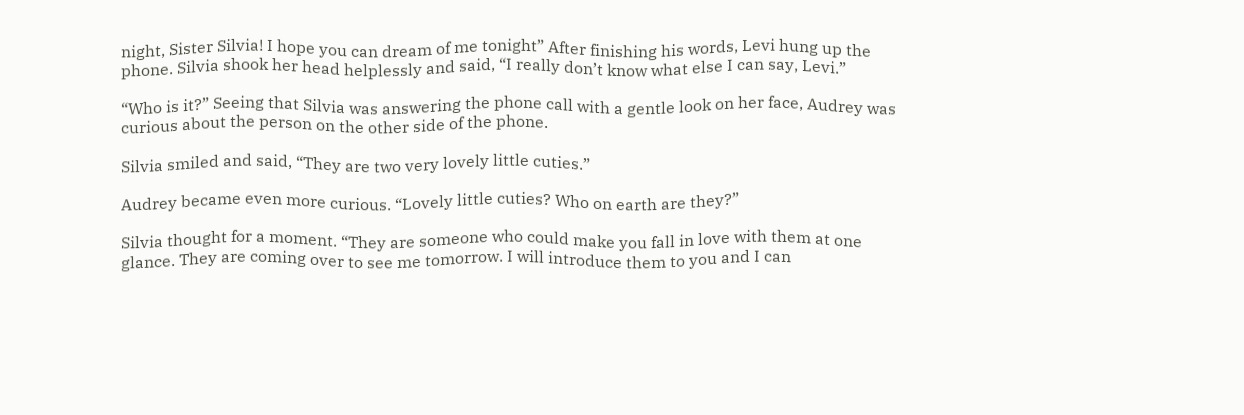night, Sister Silvia! I hope you can dream of me tonight” After finishing his words, Levi hung up the phone. Silvia shook her head helplessly and said, “I really don’t know what else I can say, Levi.”

“Who is it?” Seeing that Silvia was answering the phone call with a gentle look on her face, Audrey was curious about the person on the other side of the phone.

Silvia smiled and said, “They are two very lovely little cuties.”

Audrey became even more curious. “Lovely little cuties? Who on earth are they?”

Silvia thought for a moment. “They are someone who could make you fall in love with them at one glance. They are coming over to see me tomorrow. I will introduce them to you and I can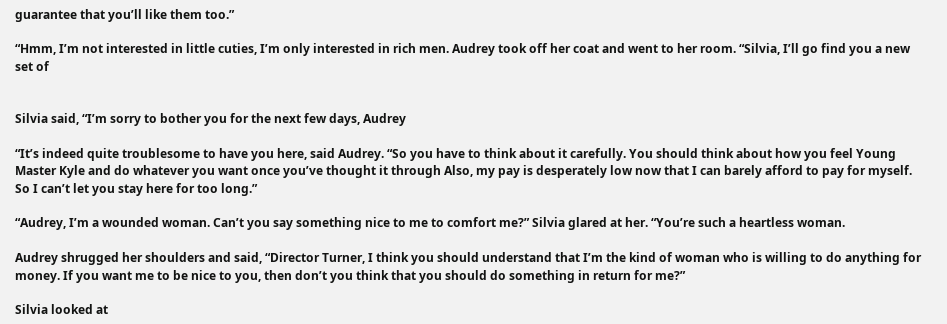guarantee that you’ll like them too.”

“Hmm, I’m not interested in little cuties, I’m only interested in rich men. Audrey took off her coat and went to her room. “Silvia, I’ll go find you a new set of


Silvia said, “I’m sorry to bother you for the next few days, Audrey

“It’s indeed quite troublesome to have you here, said Audrey. “So you have to think about it carefully. You should think about how you feel Young Master Kyle and do whatever you want once you’ve thought it through Also, my pay is desperately low now that I can barely afford to pay for myself. So I can’t let you stay here for too long.”

“Audrey, I’m a wounded woman. Can’t you say something nice to me to comfort me?” Silvia glared at her. “You’re such a heartless woman.

Audrey shrugged her shoulders and said, “Director Turner, I think you should understand that I’m the kind of woman who is willing to do anything for money. If you want me to be nice to you, then don’t you think that you should do something in return for me?”

Silvia looked at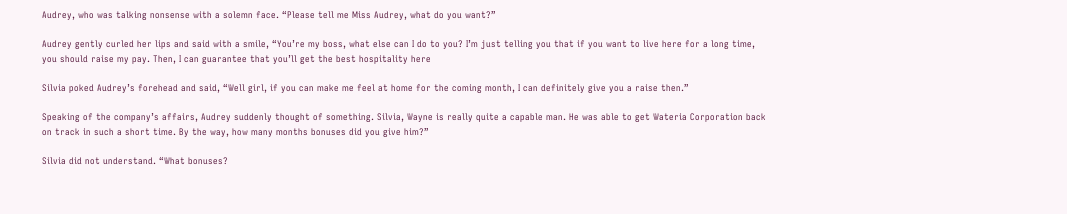Audrey, who was talking nonsense with a solemn face. “Please tell me Miss Audrey, what do you want?”

Audrey gently curled her lips and said with a smile, “You’re my boss, what else can I do to you? I’m just telling you that if you want to live here for a long time, you should raise my pay. Then, I can guarantee that you’ll get the best hospitality here

Silvia poked Audrey’s forehead and said, “Well girl, if you can make me feel at home for the coming month, I can definitely give you a raise then.”

Speaking of the company’s affairs, Audrey suddenly thought of something. Silvia, Wayne is really quite a capable man. He was able to get Wateria Corporation back on track in such a short time. By the way, how many months bonuses did you give him?”

Silvia did not understand. “What bonuses?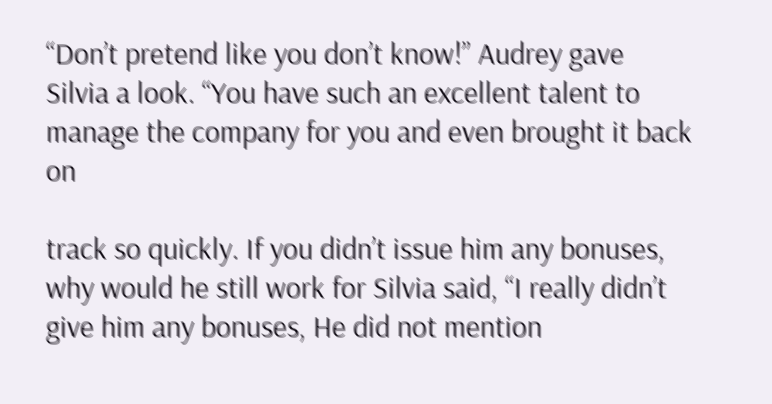“Don’t pretend like you don’t know!” Audrey gave Silvia a look. “You have such an excellent talent to manage the company for you and even brought it back on

track so quickly. If you didn’t issue him any bonuses, why would he still work for Silvia said, “I really didn’t give him any bonuses, He did not mention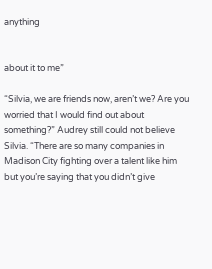anything


about it to me”

“Silvia, we are friends now, aren’t we? Are you worried that I would find out about something?” Audrey still could not believe Silvia. “There are so many companies in Madison City fighting over a talent like him but you’re saying that you didn’t give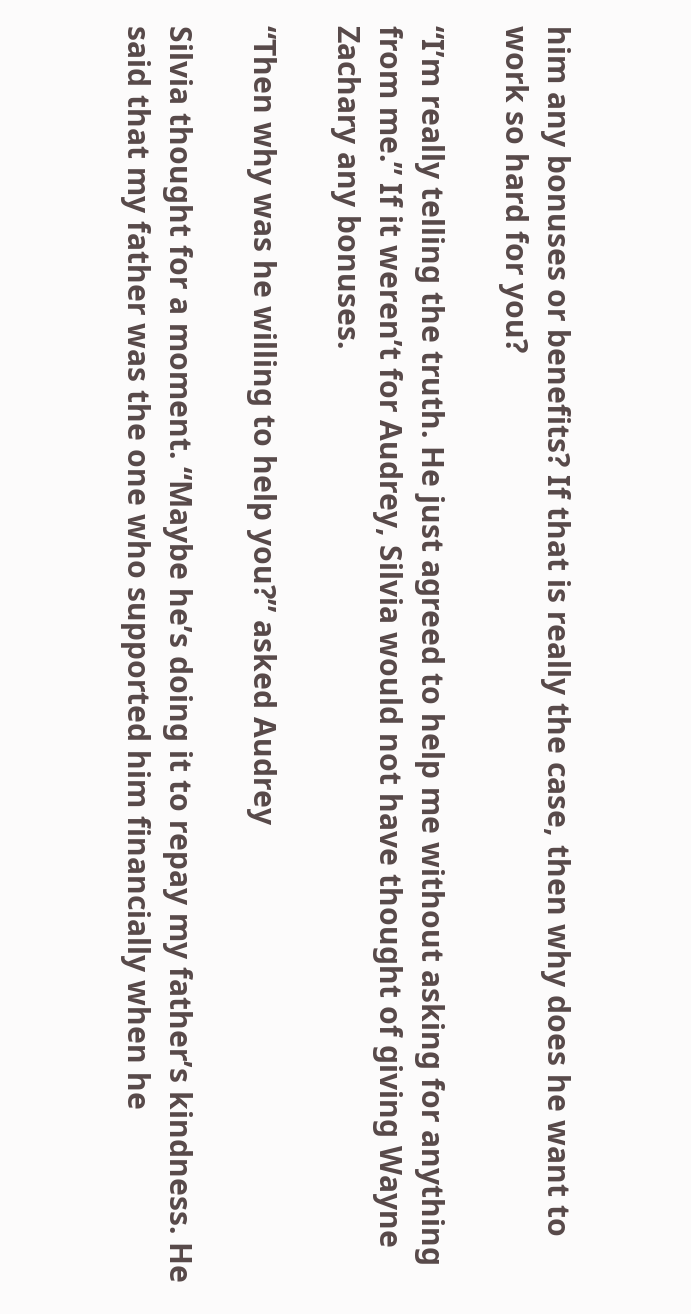him any bonuses or benefits? If that is really the case, then why does he want to work so hard for you?

“I’m really telling the truth. He just agreed to help me without asking for anything from me.” If it weren’t for Audrey, Silvia would not have thought of giving Wayne Zachary any bonuses.

“Then why was he willing to help you?” asked Audrey

Silvia thought for a moment. “Maybe he’s doing it to repay my father’s kindness. He said that my father was the one who supported him financially when he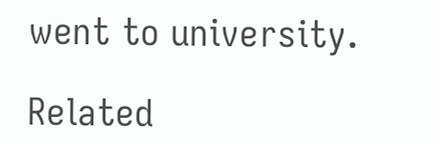went to university.

Related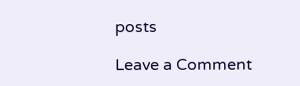posts

Leave a Comment